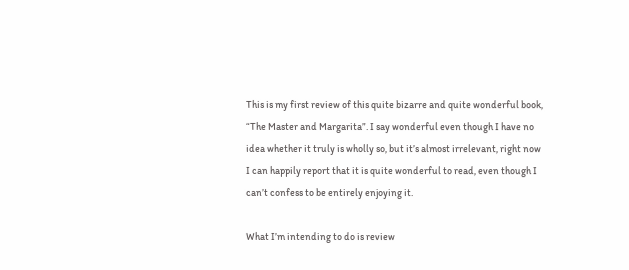This is my first review of this quite bizarre and quite wonderful book, “The Master and Margarita”. I say wonderful even though I have no idea whether it truly is wholly so, but it’s almost irrelevant, right now I can happily report that it is quite wonderful to read, even though I can’t confess to be entirely enjoying it.

What I’m intending to do is review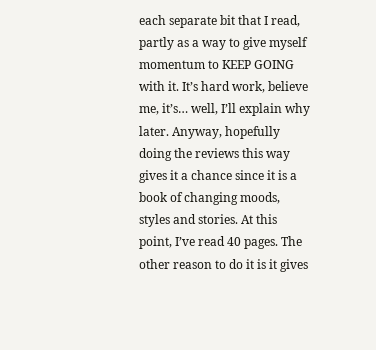each separate bit that I read, partly as a way to give myself momentum to KEEP GOING with it. It’s hard work, believe me, it’s… well, I’ll explain why later. Anyway, hopefully doing the reviews this way gives it a chance since it is a book of changing moods, styles and stories. At this point, I’ve read 40 pages. The other reason to do it is it gives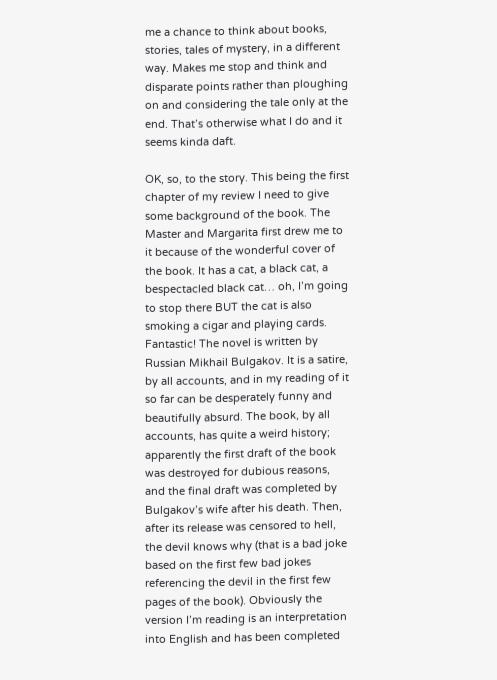me a chance to think about books, stories, tales of mystery, in a different way. Makes me stop and think and disparate points rather than ploughing on and considering the tale only at the end. That’s otherwise what I do and it seems kinda daft.

OK, so, to the story. This being the first chapter of my review I need to give some background of the book. The Master and Margarita first drew me to it because of the wonderful cover of the book. It has a cat, a black cat, a bespectacled black cat… oh, I’m going to stop there BUT the cat is also smoking a cigar and playing cards. Fantastic! The novel is written by Russian Mikhail Bulgakov. It is a satire, by all accounts, and in my reading of it so far can be desperately funny and beautifully absurd. The book, by all accounts, has quite a weird history; apparently the first draft of the book was destroyed for dubious reasons, and the final draft was completed by Bulgakov’s wife after his death. Then, after its release was censored to hell, the devil knows why (that is a bad joke based on the first few bad jokes referencing the devil in the first few pages of the book). Obviously the version I’m reading is an interpretation into English and has been completed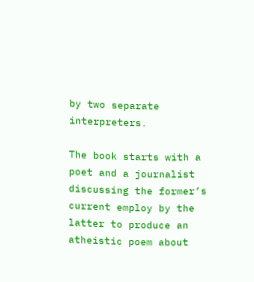by two separate interpreters.

The book starts with a poet and a journalist discussing the former’s current employ by the latter to produce an atheistic poem about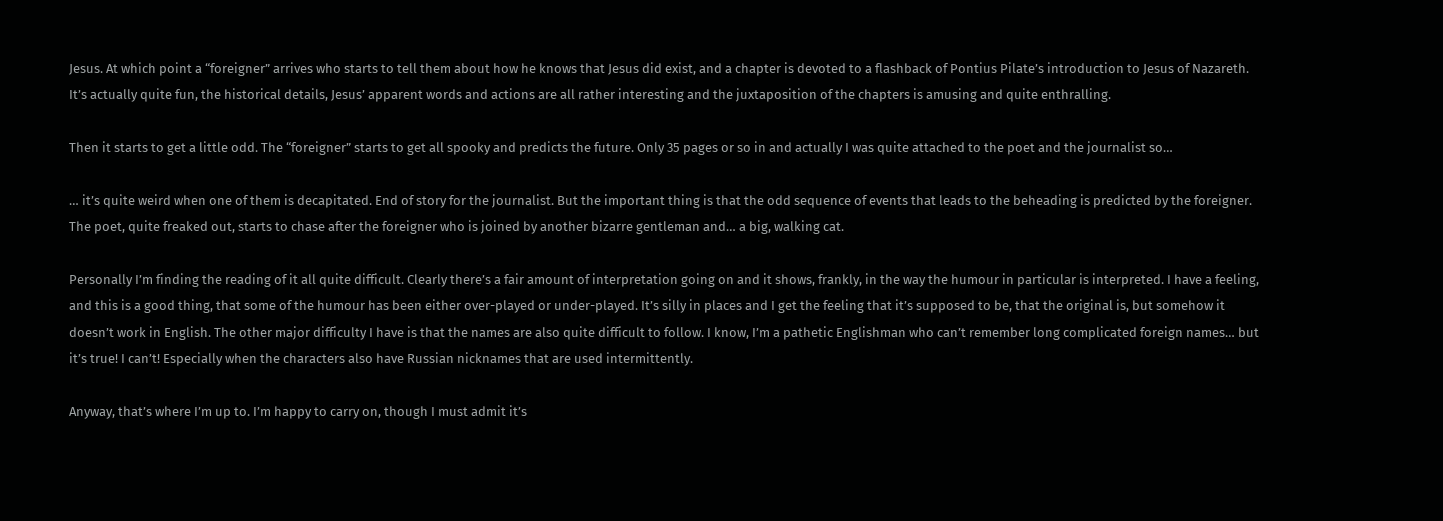Jesus. At which point a “foreigner” arrives who starts to tell them about how he knows that Jesus did exist, and a chapter is devoted to a flashback of Pontius Pilate’s introduction to Jesus of Nazareth. It’s actually quite fun, the historical details, Jesus’ apparent words and actions are all rather interesting and the juxtaposition of the chapters is amusing and quite enthralling.

Then it starts to get a little odd. The “foreigner” starts to get all spooky and predicts the future. Only 35 pages or so in and actually I was quite attached to the poet and the journalist so…

… it’s quite weird when one of them is decapitated. End of story for the journalist. But the important thing is that the odd sequence of events that leads to the beheading is predicted by the foreigner. The poet, quite freaked out, starts to chase after the foreigner who is joined by another bizarre gentleman and… a big, walking cat.

Personally I’m finding the reading of it all quite difficult. Clearly there’s a fair amount of interpretation going on and it shows, frankly, in the way the humour in particular is interpreted. I have a feeling, and this is a good thing, that some of the humour has been either over-played or under-played. It’s silly in places and I get the feeling that it’s supposed to be, that the original is, but somehow it doesn’t work in English. The other major difficulty I have is that the names are also quite difficult to follow. I know, I’m a pathetic Englishman who can’t remember long complicated foreign names… but it’s true! I can’t! Especially when the characters also have Russian nicknames that are used intermittently.

Anyway, that’s where I’m up to. I’m happy to carry on, though I must admit it’s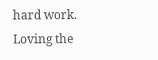hard work. Loving the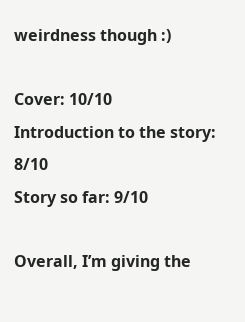weirdness though :)

Cover: 10/10
Introduction to the story: 8/10
Story so far: 9/10

Overall, I’m giving the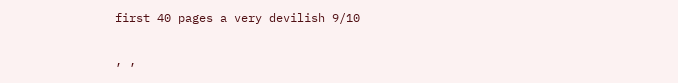first 40 pages a very devilish 9/10

, ,